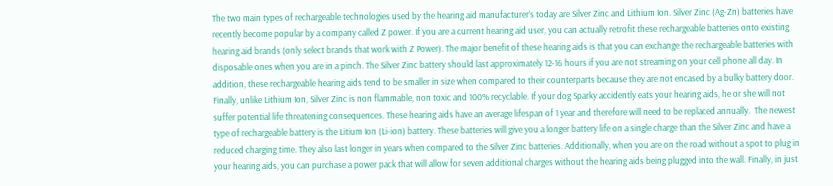The two main types of rechargeable technologies used by the hearing aid manufacturer’s today are Silver Zinc and Lithium Ion. Silver Zinc (Ag-Zn) batteries have recently become popular by a company called Z power. If you are a current hearing aid user, you can actually retrofit these rechargeable batteries onto existing hearing aid brands (only select brands that work with Z Power). The major benefit of these hearing aids is that you can exchange the rechargeable batteries with disposable ones when you are in a pinch. The Silver Zinc battery should last approximately 12-16 hours if you are not streaming on your cell phone all day. In addition, these rechargeable hearing aids tend to be smaller in size when compared to their counterparts because they are not encased by a bulky battery door. Finally, unlike Lithium Ion, Silver Zinc is non flammable, non toxic and 100% recyclable. If your dog Sparky accidently eats your hearing aids, he or she will not suffer potential life threatening consequences. These hearing aids have an average lifespan of 1 year and therefore will need to be replaced annually.  The newest type of rechargeable battery is the Litium Ion (Li-ion) battery. These batteries will give you a longer battery life on a single charge than the Silver Zinc and have a reduced charging time. They also last longer in years when compared to the Silver Zinc batteries. Additionally, when you are on the road without a spot to plug in your hearing aids, you can purchase a power pack that will allow for seven additional charges without the hearing aids being plugged into the wall. Finally, in just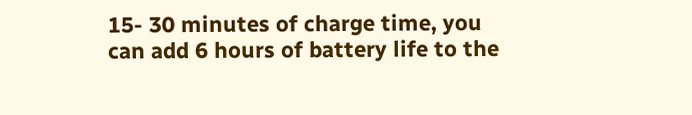15- 30 minutes of charge time, you can add 6 hours of battery life to the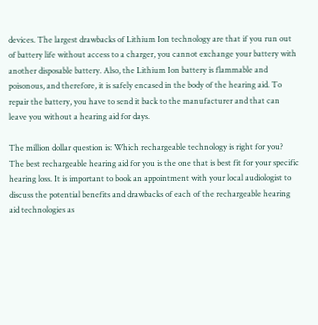devices. The largest drawbacks of Lithium Ion technology are that if you run out of battery life without access to a charger, you cannot exchange your battery with another disposable battery. Also, the Lithium Ion battery is flammable and poisonous, and therefore, it is safely encased in the body of the hearing aid. To repair the battery, you have to send it back to the manufacturer and that can leave you without a hearing aid for days.

The million dollar question is: Which rechargeable technology is right for you? The best rechargeable hearing aid for you is the one that is best fit for your specific hearing loss. It is important to book an appointment with your local audiologist to discuss the potential benefits and drawbacks of each of the rechargeable hearing aid technologies as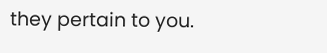they pertain to you.